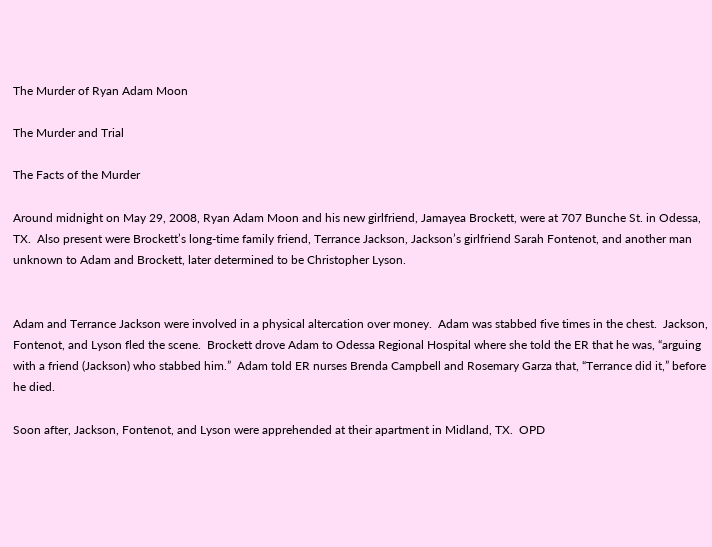The Murder of Ryan Adam Moon

The Murder and Trial

The Facts of the Murder

Around midnight on May 29, 2008, Ryan Adam Moon and his new girlfriend, Jamayea Brockett, were at 707 Bunche St. in Odessa, TX.  Also present were Brockett’s long-time family friend, Terrance Jackson, Jackson’s girlfriend Sarah Fontenot, and another man unknown to Adam and Brockett, later determined to be Christopher Lyson.


Adam and Terrance Jackson were involved in a physical altercation over money.  Adam was stabbed five times in the chest.  Jackson, Fontenot, and Lyson fled the scene.  Brockett drove Adam to Odessa Regional Hospital where she told the ER that he was, “arguing with a friend (Jackson) who stabbed him.”  Adam told ER nurses Brenda Campbell and Rosemary Garza that, “Terrance did it,” before he died.

Soon after, Jackson, Fontenot, and Lyson were apprehended at their apartment in Midland, TX.  OPD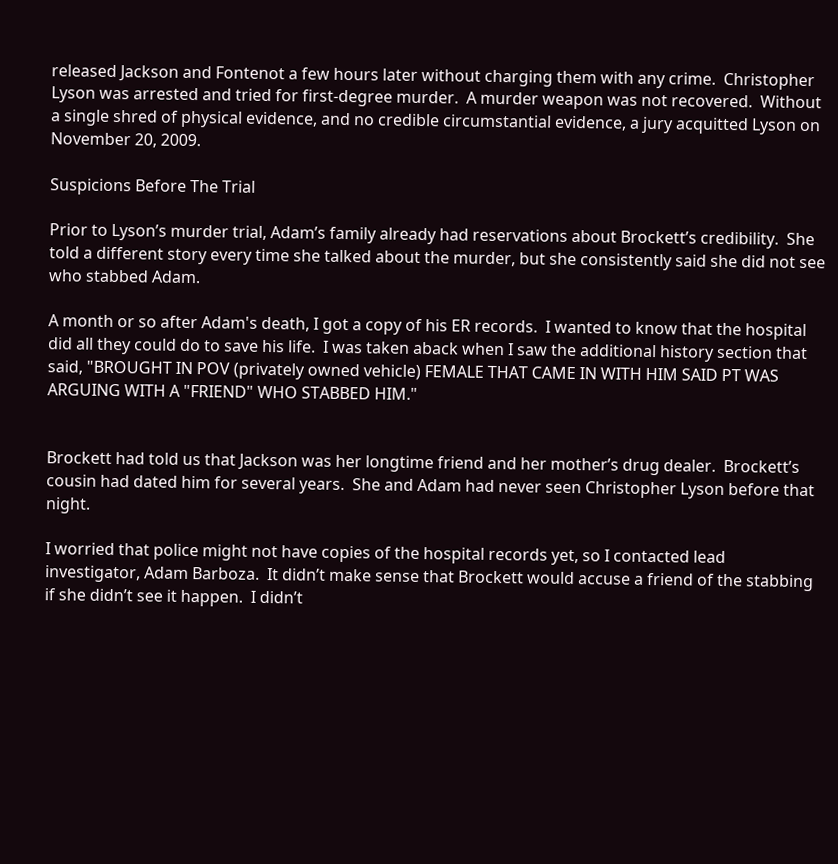released Jackson and Fontenot a few hours later without charging them with any crime.  Christopher Lyson was arrested and tried for first-degree murder.  A murder weapon was not recovered.  Without a single shred of physical evidence, and no credible circumstantial evidence, a jury acquitted Lyson on November 20, 2009.

Suspicions Before The Trial

Prior to Lyson’s murder trial, Adam’s family already had reservations about Brockett’s credibility.  She told a different story every time she talked about the murder, but she consistently said she did not see who stabbed Adam.

A month or so after Adam's death, I got a copy of his ER records.  I wanted to know that the hospital did all they could do to save his life.  I was taken aback when I saw the additional history section that said, "BROUGHT IN POV (privately owned vehicle) FEMALE THAT CAME IN WITH HIM SAID PT WAS ARGUING WITH A "FRIEND" WHO STABBED HIM."


Brockett had told us that Jackson was her longtime friend and her mother’s drug dealer.  Brockett’s cousin had dated him for several years.  She and Adam had never seen Christopher Lyson before that night.

I worried that police might not have copies of the hospital records yet, so I contacted lead investigator, Adam Barboza.  It didn’t make sense that Brockett would accuse a friend of the stabbing if she didn’t see it happen.  I didn’t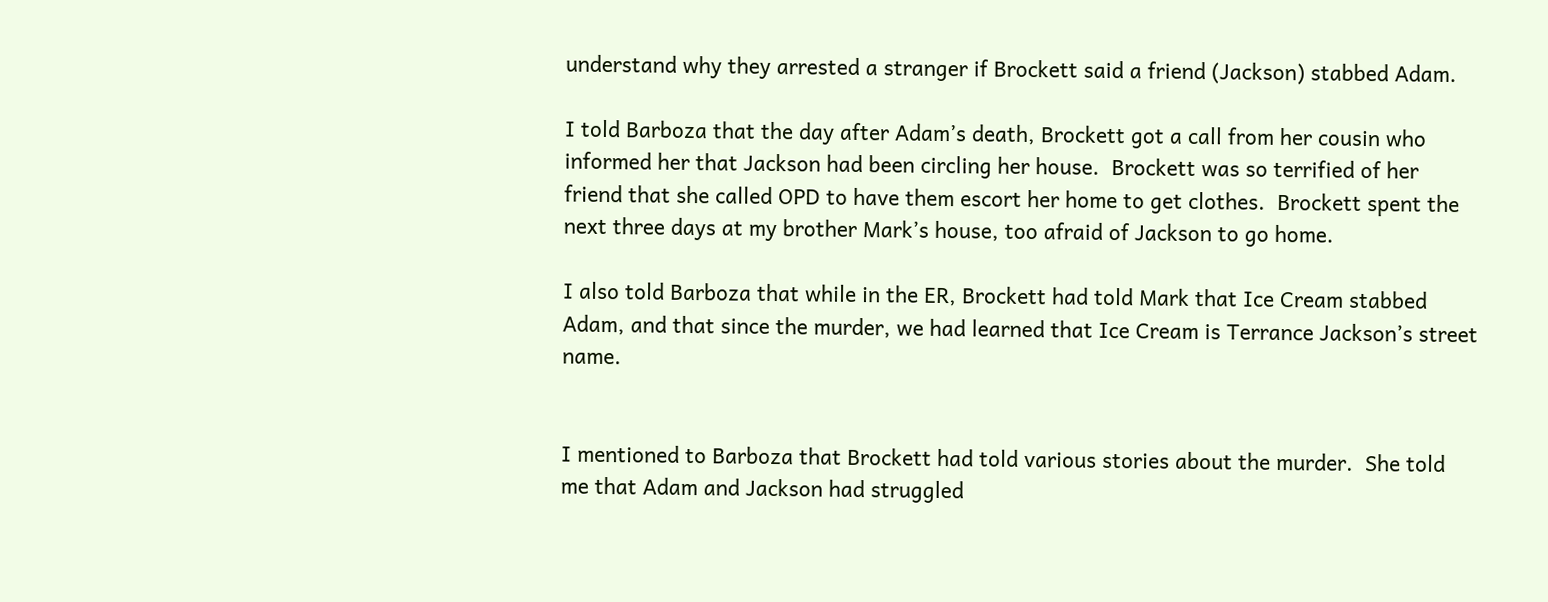understand why they arrested a stranger if Brockett said a friend (Jackson) stabbed Adam.

I told Barboza that the day after Adam’s death, Brockett got a call from her cousin who informed her that Jackson had been circling her house.  Brockett was so terrified of her friend that she called OPD to have them escort her home to get clothes.  Brockett spent the next three days at my brother Mark’s house, too afraid of Jackson to go home.

I also told Barboza that while in the ER, Brockett had told Mark that Ice Cream stabbed Adam, and that since the murder, we had learned that Ice Cream is Terrance Jackson’s street name.


I mentioned to Barboza that Brockett had told various stories about the murder.  She told me that Adam and Jackson had struggled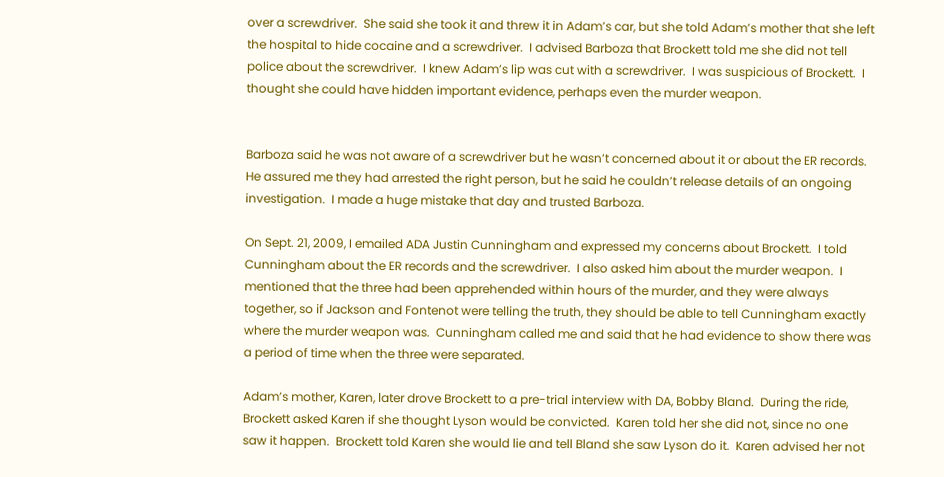over a screwdriver.  She said she took it and threw it in Adam’s car, but she told Adam’s mother that she left the hospital to hide cocaine and a screwdriver.  I advised Barboza that Brockett told me she did not tell police about the screwdriver.  I knew Adam’s lip was cut with a screwdriver.  I was suspicious of Brockett.  I thought she could have hidden important evidence, perhaps even the murder weapon.


Barboza said he was not aware of a screwdriver but he wasn’t concerned about it or about the ER records.  He assured me they had arrested the right person, but he said he couldn’t release details of an ongoing investigation.  I made a huge mistake that day and trusted Barboza.

On Sept. 21, 2009, I emailed ADA Justin Cunningham and expressed my concerns about Brockett.  I told Cunningham about the ER records and the screwdriver.  I also asked him about the murder weapon.  I mentioned that the three had been apprehended within hours of the murder, and they were always together, so if Jackson and Fontenot were telling the truth, they should be able to tell Cunningham exactly where the murder weapon was.  Cunningham called me and said that he had evidence to show there was a period of time when the three were separated.

Adam’s mother, Karen, later drove Brockett to a pre-trial interview with DA, Bobby Bland.  During the ride, Brockett asked Karen if she thought Lyson would be convicted.  Karen told her she did not, since no one saw it happen.  Brockett told Karen she would lie and tell Bland she saw Lyson do it.  Karen advised her not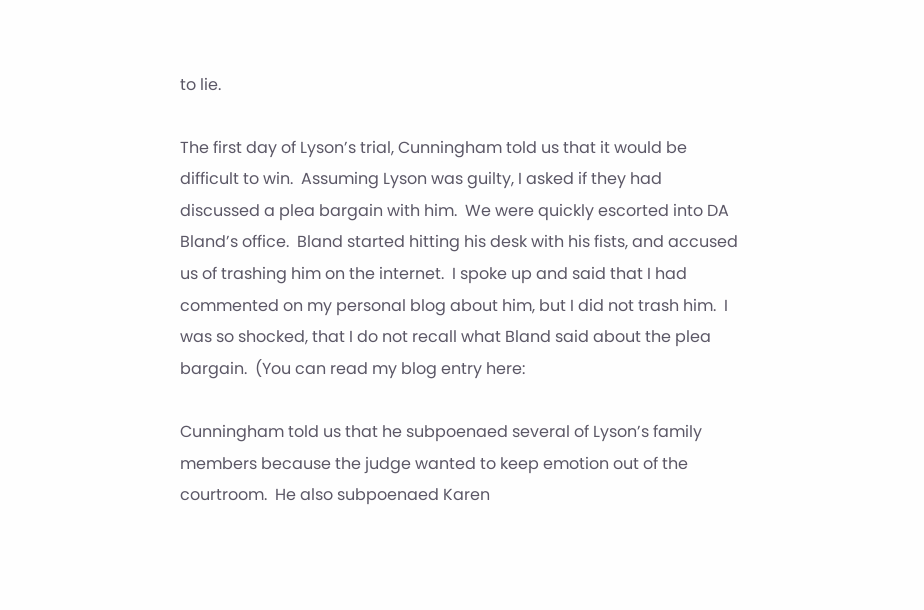to lie.

The first day of Lyson’s trial, Cunningham told us that it would be difficult to win.  Assuming Lyson was guilty, I asked if they had discussed a plea bargain with him.  We were quickly escorted into DA Bland’s office.  Bland started hitting his desk with his fists, and accused us of trashing him on the internet.  I spoke up and said that I had commented on my personal blog about him, but I did not trash him.  I was so shocked, that I do not recall what Bland said about the plea bargain.  (You can read my blog entry here:

Cunningham told us that he subpoenaed several of Lyson’s family members because the judge wanted to keep emotion out of the courtroom.  He also subpoenaed Karen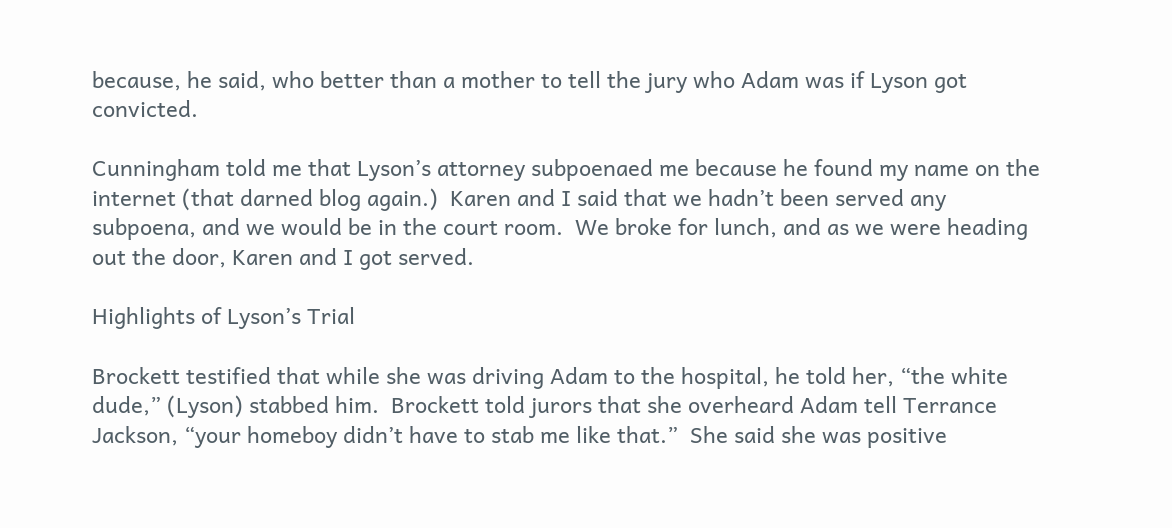because, he said, who better than a mother to tell the jury who Adam was if Lyson got convicted.

Cunningham told me that Lyson’s attorney subpoenaed me because he found my name on the internet (that darned blog again.)  Karen and I said that we hadn’t been served any subpoena, and we would be in the court room.  We broke for lunch, and as we were heading out the door, Karen and I got served.

Highlights of Lyson’s Trial

Brockett testified that while she was driving Adam to the hospital, he told her, “the white dude,” (Lyson) stabbed him.  Brockett told jurors that she overheard Adam tell Terrance Jackson, “your homeboy didn’t have to stab me like that.”  She said she was positive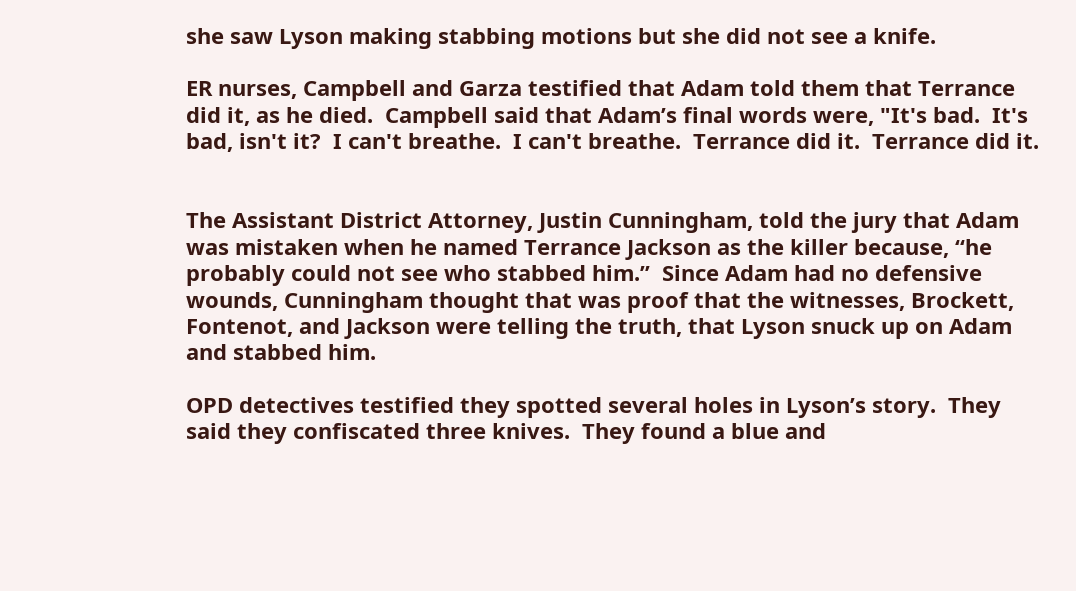she saw Lyson making stabbing motions but she did not see a knife.

ER nurses, Campbell and Garza testified that Adam told them that Terrance did it, as he died.  Campbell said that Adam’s final words were, "It's bad.  It's bad, isn't it?  I can't breathe.  I can't breathe.  Terrance did it.  Terrance did it.


The Assistant District Attorney, Justin Cunningham, told the jury that Adam was mistaken when he named Terrance Jackson as the killer because, “he probably could not see who stabbed him.”  Since Adam had no defensive wounds, Cunningham thought that was proof that the witnesses, Brockett, Fontenot, and Jackson were telling the truth, that Lyson snuck up on Adam and stabbed him.

OPD detectives testified they spotted several holes in Lyson’s story.  They said they confiscated three knives.  They found a blue and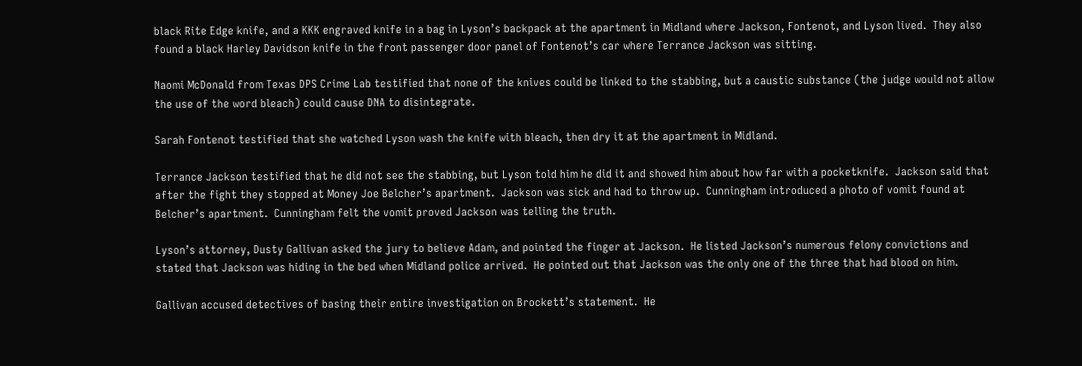black Rite Edge knife, and a KKK engraved knife in a bag in Lyson’s backpack at the apartment in Midland where Jackson, Fontenot, and Lyson lived.  They also found a black Harley Davidson knife in the front passenger door panel of Fontenot’s car where Terrance Jackson was sitting.

Naomi McDonald from Texas DPS Crime Lab testified that none of the knives could be linked to the stabbing, but a caustic substance (the judge would not allow the use of the word bleach) could cause DNA to disintegrate.

Sarah Fontenot testified that she watched Lyson wash the knife with bleach, then dry it at the apartment in Midland.

Terrance Jackson testified that he did not see the stabbing, but Lyson told him he did it and showed him about how far with a pocketknife.  Jackson said that after the fight they stopped at Money Joe Belcher’s apartment.  Jackson was sick and had to throw up.  Cunningham introduced a photo of vomit found at Belcher’s apartment.  Cunningham felt the vomit proved Jackson was telling the truth.

Lyson’s attorney, Dusty Gallivan asked the jury to believe Adam, and pointed the finger at Jackson.  He listed Jackson’s numerous felony convictions and stated that Jackson was hiding in the bed when Midland police arrived.  He pointed out that Jackson was the only one of the three that had blood on him.

Gallivan accused detectives of basing their entire investigation on Brockett’s statement.  He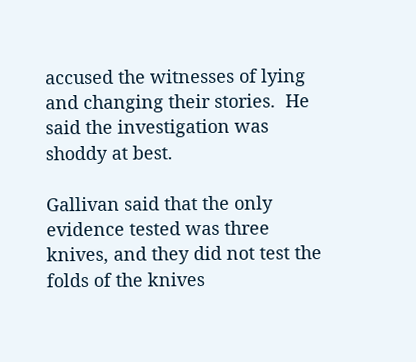accused the witnesses of lying and changing their stories.  He said the investigation was shoddy at best.

Gallivan said that the only evidence tested was three knives, and they did not test the folds of the knives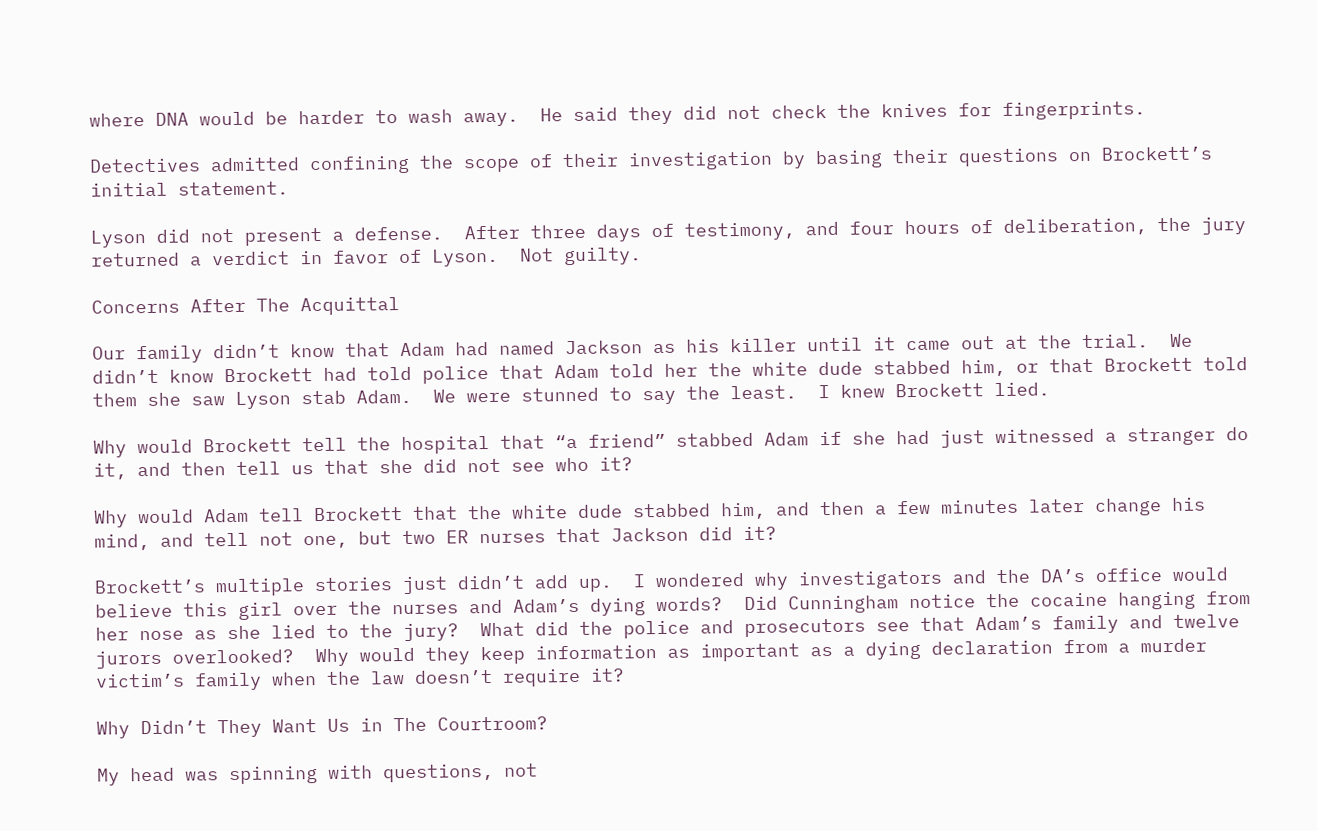where DNA would be harder to wash away.  He said they did not check the knives for fingerprints.

Detectives admitted confining the scope of their investigation by basing their questions on Brockett’s initial statement.

Lyson did not present a defense.  After three days of testimony, and four hours of deliberation, the jury returned a verdict in favor of Lyson.  Not guilty.

Concerns After The Acquittal

Our family didn’t know that Adam had named Jackson as his killer until it came out at the trial.  We didn’t know Brockett had told police that Adam told her the white dude stabbed him, or that Brockett told them she saw Lyson stab Adam.  We were stunned to say the least.  I knew Brockett lied.

Why would Brockett tell the hospital that “a friend” stabbed Adam if she had just witnessed a stranger do it, and then tell us that she did not see who it?

Why would Adam tell Brockett that the white dude stabbed him, and then a few minutes later change his mind, and tell not one, but two ER nurses that Jackson did it?

Brockett’s multiple stories just didn’t add up.  I wondered why investigators and the DA’s office would believe this girl over the nurses and Adam’s dying words?  Did Cunningham notice the cocaine hanging from her nose as she lied to the jury?  What did the police and prosecutors see that Adam’s family and twelve jurors overlooked?  Why would they keep information as important as a dying declaration from a murder victim’s family when the law doesn’t require it?

Why Didn’t They Want Us in The Courtroom?

My head was spinning with questions, not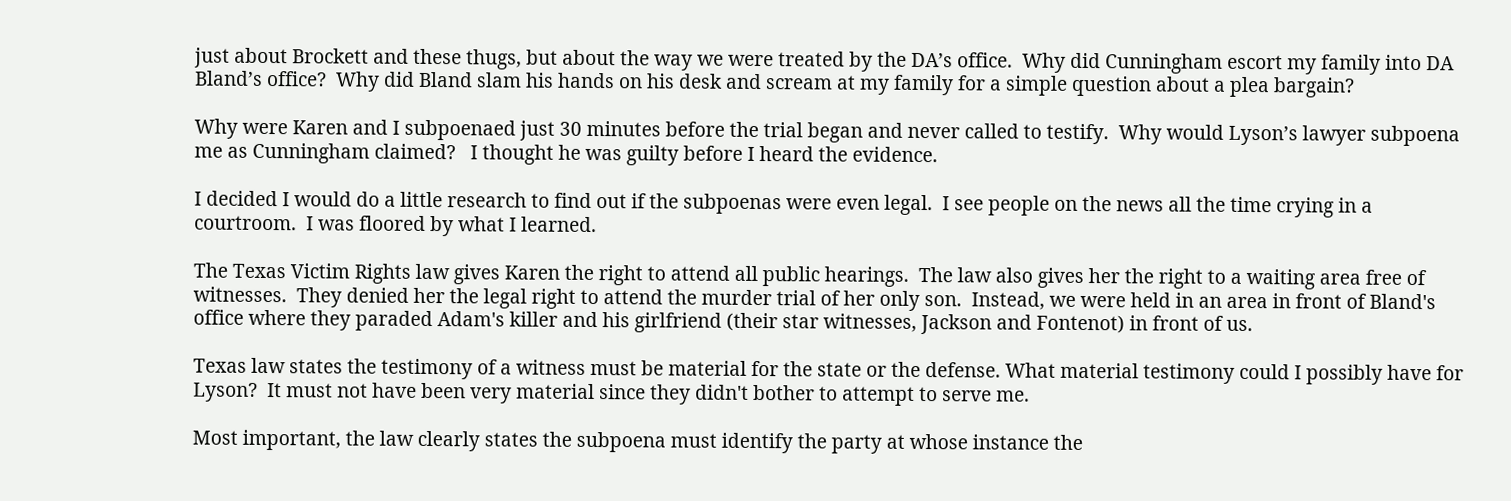just about Brockett and these thugs, but about the way we were treated by the DA’s office.  Why did Cunningham escort my family into DA Bland’s office?  Why did Bland slam his hands on his desk and scream at my family for a simple question about a plea bargain?

Why were Karen and I subpoenaed just 30 minutes before the trial began and never called to testify.  Why would Lyson’s lawyer subpoena me as Cunningham claimed?   I thought he was guilty before I heard the evidence.

I decided I would do a little research to find out if the subpoenas were even legal.  I see people on the news all the time crying in a courtroom.  I was floored by what I learned.

The Texas Victim Rights law gives Karen the right to attend all public hearings.  The law also gives her the right to a waiting area free of witnesses.  They denied her the legal right to attend the murder trial of her only son.  Instead, we were held in an area in front of Bland's office where they paraded Adam's killer and his girlfriend (their star witnesses, Jackson and Fontenot) in front of us.

Texas law states the testimony of a witness must be material for the state or the defense. What material testimony could I possibly have for Lyson?  It must not have been very material since they didn't bother to attempt to serve me.

Most important, the law clearly states the subpoena must identify the party at whose instance the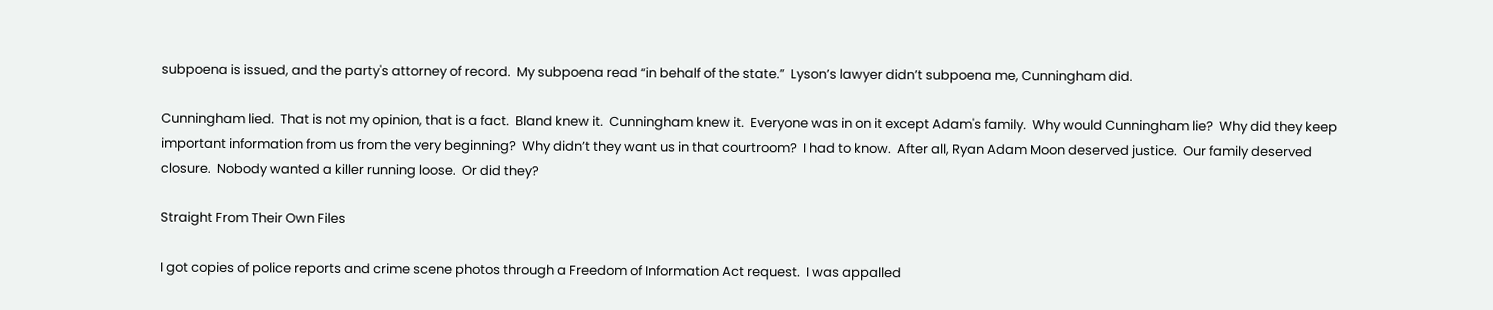subpoena is issued, and the party's attorney of record.  My subpoena read “in behalf of the state.”  Lyson’s lawyer didn’t subpoena me, Cunningham did.

Cunningham lied.  That is not my opinion, that is a fact.  Bland knew it.  Cunningham knew it.  Everyone was in on it except Adam's family.  Why would Cunningham lie?  Why did they keep important information from us from the very beginning?  Why didn’t they want us in that courtroom?  I had to know.  After all, Ryan Adam Moon deserved justice.  Our family deserved closure.  Nobody wanted a killer running loose.  Or did they?

Straight From Their Own Files

I got copies of police reports and crime scene photos through a Freedom of Information Act request.  I was appalled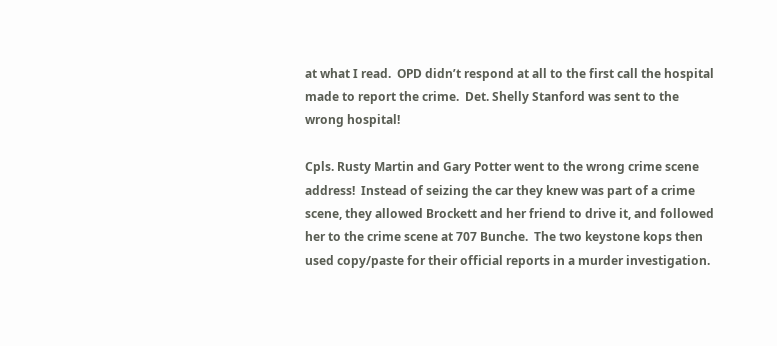at what I read.  OPD didn’t respond at all to the first call the hospital made to report the crime.  Det. Shelly Stanford was sent to the wrong hospital!

Cpls. Rusty Martin and Gary Potter went to the wrong crime scene address!  Instead of seizing the car they knew was part of a crime scene, they allowed Brockett and her friend to drive it, and followed her to the crime scene at 707 Bunche.  The two keystone kops then used copy/paste for their official reports in a murder investigation.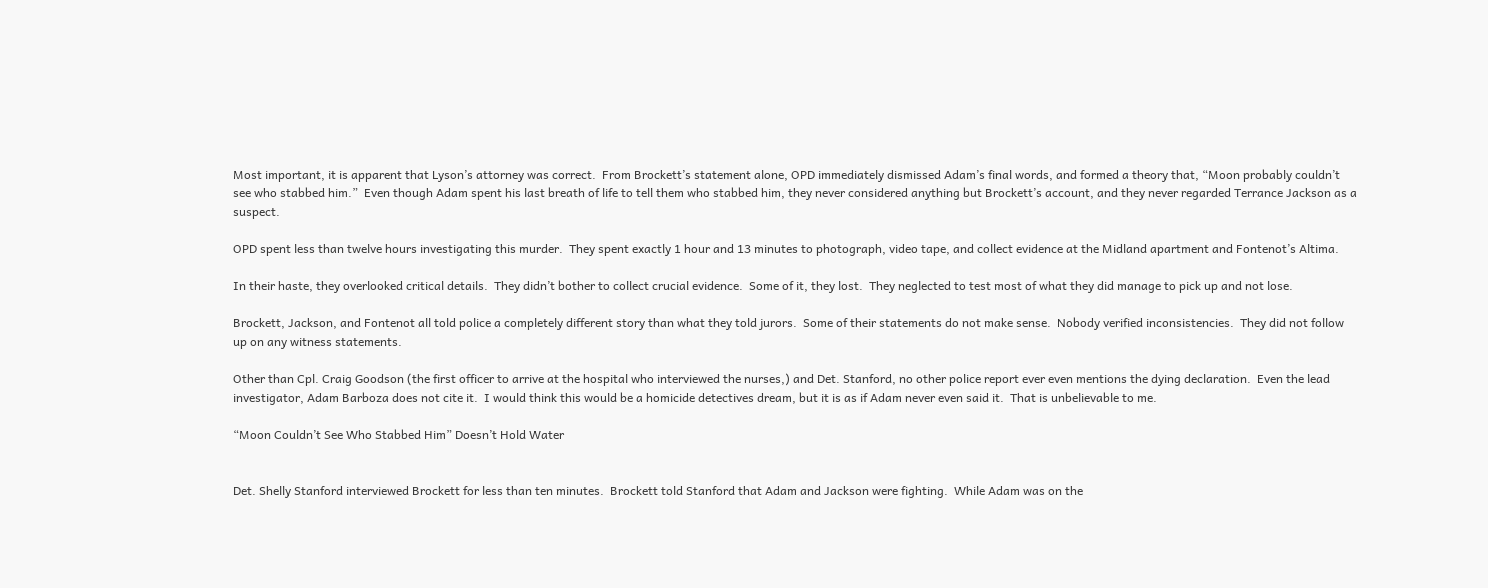Most important, it is apparent that Lyson’s attorney was correct.  From Brockett’s statement alone, OPD immediately dismissed Adam’s final words, and formed a theory that, “Moon probably couldn’t see who stabbed him.”  Even though Adam spent his last breath of life to tell them who stabbed him, they never considered anything but Brockett’s account, and they never regarded Terrance Jackson as a suspect.

OPD spent less than twelve hours investigating this murder.  They spent exactly 1 hour and 13 minutes to photograph, video tape, and collect evidence at the Midland apartment and Fontenot’s Altima.

In their haste, they overlooked critical details.  They didn’t bother to collect crucial evidence.  Some of it, they lost.  They neglected to test most of what they did manage to pick up and not lose.

Brockett, Jackson, and Fontenot all told police a completely different story than what they told jurors.  Some of their statements do not make sense.  Nobody verified inconsistencies.  They did not follow up on any witness statements.

Other than Cpl. Craig Goodson (the first officer to arrive at the hospital who interviewed the nurses,) and Det. Stanford, no other police report ever even mentions the dying declaration.  Even the lead investigator, Adam Barboza does not cite it.  I would think this would be a homicide detectives dream, but it is as if Adam never even said it.  That is unbelievable to me.

“Moon Couldn’t See Who Stabbed Him” Doesn’t Hold Water


Det. Shelly Stanford interviewed Brockett for less than ten minutes.  Brockett told Stanford that Adam and Jackson were fighting.  While Adam was on the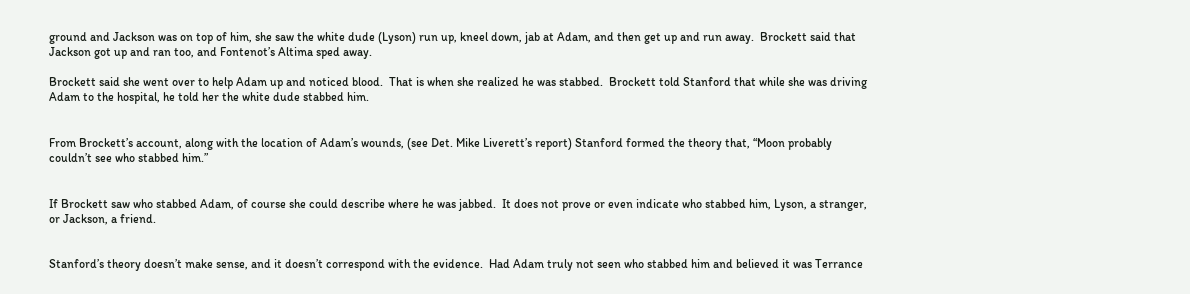ground and Jackson was on top of him, she saw the white dude (Lyson) run up, kneel down, jab at Adam, and then get up and run away.  Brockett said that Jackson got up and ran too, and Fontenot’s Altima sped away.

Brockett said she went over to help Adam up and noticed blood.  That is when she realized he was stabbed.  Brockett told Stanford that while she was driving Adam to the hospital, he told her the white dude stabbed him.


From Brockett’s account, along with the location of Adam’s wounds, (see Det. Mike Liverett’s report) Stanford formed the theory that, “Moon probably couldn’t see who stabbed him.”


If Brockett saw who stabbed Adam, of course she could describe where he was jabbed.  It does not prove or even indicate who stabbed him, Lyson, a stranger, or Jackson, a friend.


Stanford’s theory doesn’t make sense, and it doesn’t correspond with the evidence.  Had Adam truly not seen who stabbed him and believed it was Terrance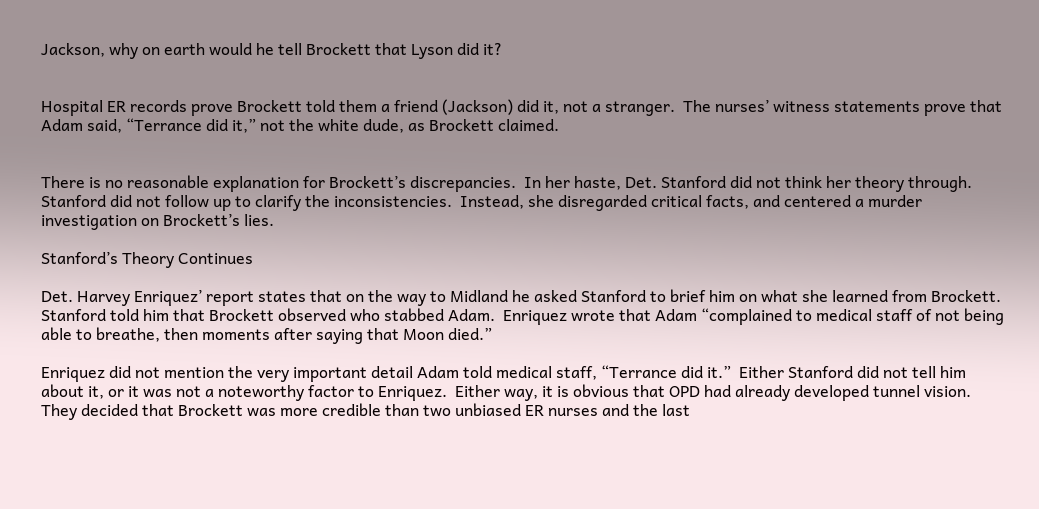Jackson, why on earth would he tell Brockett that Lyson did it?


Hospital ER records prove Brockett told them a friend (Jackson) did it, not a stranger.  The nurses’ witness statements prove that Adam said, “Terrance did it,” not the white dude, as Brockett claimed.


There is no reasonable explanation for Brockett’s discrepancies.  In her haste, Det. Stanford did not think her theory through.  Stanford did not follow up to clarify the inconsistencies.  Instead, she disregarded critical facts, and centered a murder investigation on Brockett’s lies.

Stanford’s Theory Continues

Det. Harvey Enriquez’ report states that on the way to Midland he asked Stanford to brief him on what she learned from Brockett.  Stanford told him that Brockett observed who stabbed Adam.  Enriquez wrote that Adam “complained to medical staff of not being able to breathe, then moments after saying that Moon died.”

Enriquez did not mention the very important detail Adam told medical staff, “Terrance did it.”  Either Stanford did not tell him about it, or it was not a noteworthy factor to Enriquez.  Either way, it is obvious that OPD had already developed tunnel vision.  They decided that Brockett was more credible than two unbiased ER nurses and the last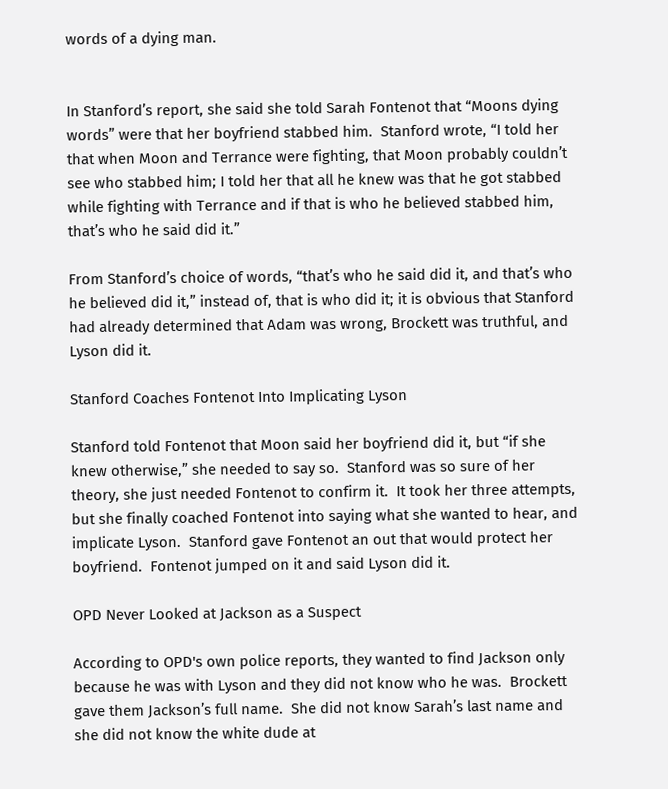words of a dying man.


In Stanford’s report, she said she told Sarah Fontenot that “Moons dying words” were that her boyfriend stabbed him.  Stanford wrote, “I told her that when Moon and Terrance were fighting, that Moon probably couldn’t see who stabbed him; I told her that all he knew was that he got stabbed while fighting with Terrance and if that is who he believed stabbed him, that’s who he said did it.”

From Stanford’s choice of words, “that’s who he said did it, and that’s who he believed did it,” instead of, that is who did it; it is obvious that Stanford had already determined that Adam was wrong, Brockett was truthful, and Lyson did it.

Stanford Coaches Fontenot Into Implicating Lyson

Stanford told Fontenot that Moon said her boyfriend did it, but “if she knew otherwise,” she needed to say so.  Stanford was so sure of her theory, she just needed Fontenot to confirm it.  It took her three attempts, but she finally coached Fontenot into saying what she wanted to hear, and implicate Lyson.  Stanford gave Fontenot an out that would protect her boyfriend.  Fontenot jumped on it and said Lyson did it.

OPD Never Looked at Jackson as a Suspect

According to OPD's own police reports, they wanted to find Jackson only because he was with Lyson and they did not know who he was.  Brockett gave them Jackson’s full name.  She did not know Sarah’s last name and she did not know the white dude at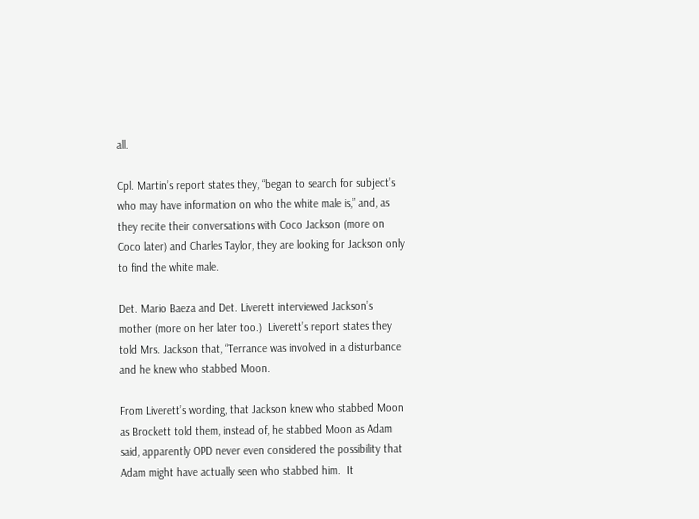all.

Cpl. Martin’s report states they, “began to search for subject’s who may have information on who the white male is,” and, as they recite their conversations with Coco Jackson (more on Coco later) and Charles Taylor, they are looking for Jackson only to find the white male.

Det. Mario Baeza and Det. Liverett interviewed Jackson’s mother (more on her later too.)  Liverett’s report states they told Mrs. Jackson that, “Terrance was involved in a disturbance and he knew who stabbed Moon.

From Liverett’s wording, that Jackson knew who stabbed Moon as Brockett told them, instead of, he stabbed Moon as Adam said, apparently OPD never even considered the possibility that Adam might have actually seen who stabbed him.  It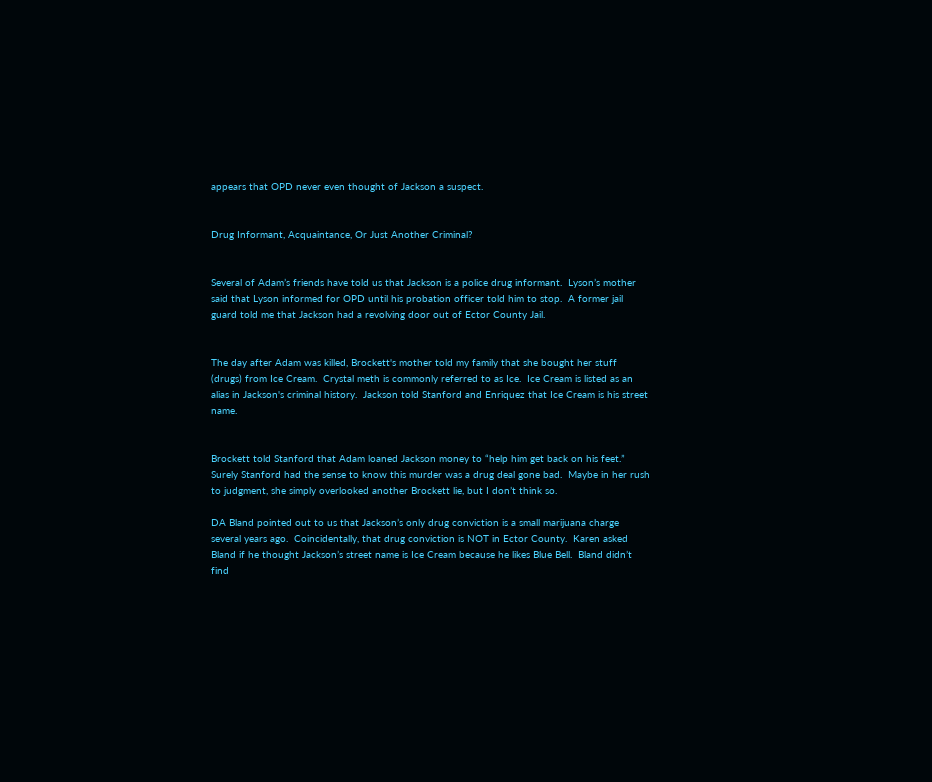appears that OPD never even thought of Jackson a suspect.


Drug Informant, Acquaintance, Or Just Another Criminal?


Several of Adam’s friends have told us that Jackson is a police drug informant.  Lyson’s mother said that Lyson informed for OPD until his probation officer told him to stop.  A former jail guard told me that Jackson had a revolving door out of Ector County Jail.


The day after Adam was killed, Brockett's mother told my family that she bought her stuff (drugs) from Ice Cream.  Crystal meth is commonly referred to as Ice.  Ice Cream is listed as an alias in Jackson's criminal history.  Jackson told Stanford and Enriquez that Ice Cream is his street name.


Brockett told Stanford that Adam loaned Jackson money to “help him get back on his feet.”  Surely Stanford had the sense to know this murder was a drug deal gone bad.  Maybe in her rush to judgment, she simply overlooked another Brockett lie, but I don’t think so.

DA Bland pointed out to us that Jackson’s only drug conviction is a small marijuana charge several years ago.  Coincidentally, that drug conviction is NOT in Ector County.  Karen asked Bland if he thought Jackson’s street name is Ice Cream because he likes Blue Bell.  Bland didn’t find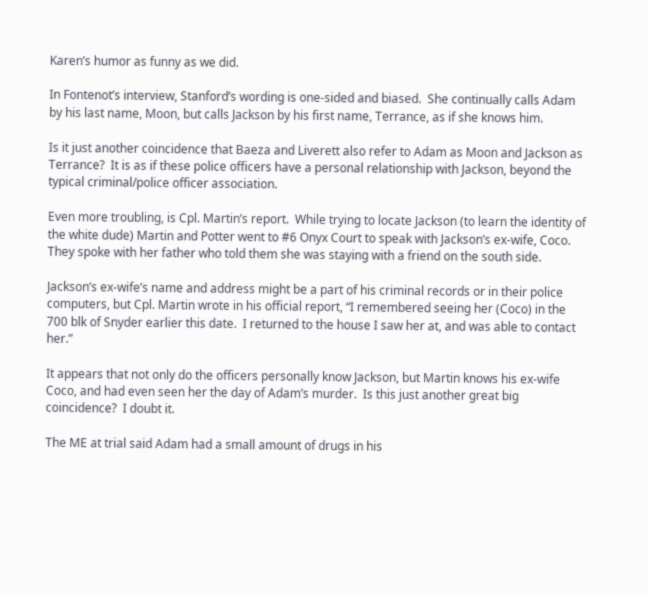Karen’s humor as funny as we did.

In Fontenot’s interview, Stanford’s wording is one-sided and biased.  She continually calls Adam by his last name, Moon, but calls Jackson by his first name, Terrance, as if she knows him.

Is it just another coincidence that Baeza and Liverett also refer to Adam as Moon and Jackson as Terrance?  It is as if these police officers have a personal relationship with Jackson, beyond the typical criminal/police officer association.

Even more troubling, is Cpl. Martin’s report.  While trying to locate Jackson (to learn the identity of the white dude) Martin and Potter went to #6 Onyx Court to speak with Jackson’s ex-wife, Coco.  They spoke with her father who told them she was staying with a friend on the south side.

Jackson’s ex-wife’s name and address might be a part of his criminal records or in their police computers, but Cpl. Martin wrote in his official report, “I remembered seeing her (Coco) in the 700 blk of Snyder earlier this date.  I returned to the house I saw her at, and was able to contact her.”

It appears that not only do the officers personally know Jackson, but Martin knows his ex-wife Coco, and had even seen her the day of Adam’s murder.  Is this just another great big coincidence?  I doubt it.

The ME at trial said Adam had a small amount of drugs in his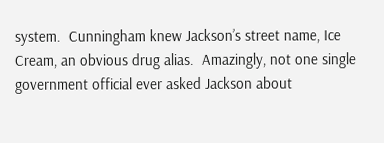system.  Cunningham knew Jackson’s street name, Ice Cream, an obvious drug alias.  Amazingly, not one single government official ever asked Jackson about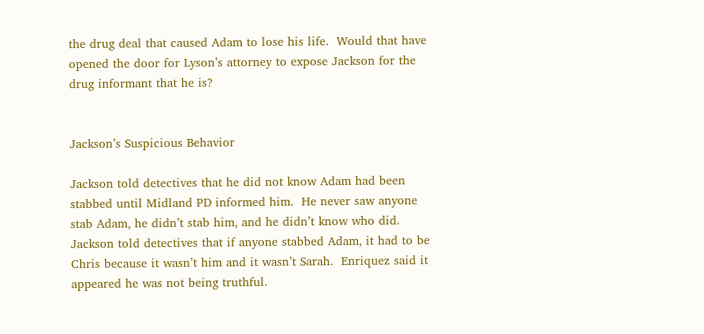the drug deal that caused Adam to lose his life.  Would that have opened the door for Lyson’s attorney to expose Jackson for the drug informant that he is?


Jackson’s Suspicious Behavior

Jackson told detectives that he did not know Adam had been stabbed until Midland PD informed him.  He never saw anyone stab Adam, he didn’t stab him, and he didn’t know who did.  Jackson told detectives that if anyone stabbed Adam, it had to be Chris because it wasn’t him and it wasn’t Sarah.  Enriquez said it appeared he was not being truthful.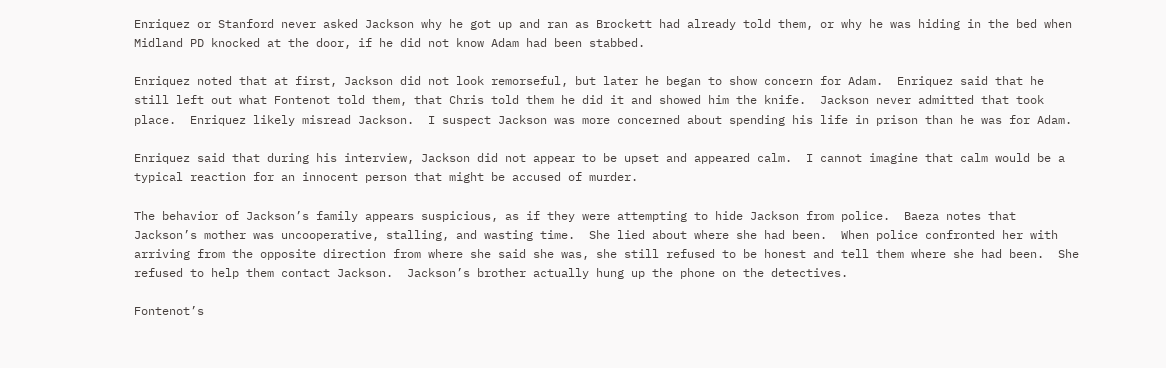Enriquez or Stanford never asked Jackson why he got up and ran as Brockett had already told them, or why he was hiding in the bed when Midland PD knocked at the door, if he did not know Adam had been stabbed.

Enriquez noted that at first, Jackson did not look remorseful, but later he began to show concern for Adam.  Enriquez said that he still left out what Fontenot told them, that Chris told them he did it and showed him the knife.  Jackson never admitted that took place.  Enriquez likely misread Jackson.  I suspect Jackson was more concerned about spending his life in prison than he was for Adam.

Enriquez said that during his interview, Jackson did not appear to be upset and appeared calm.  I cannot imagine that calm would be a typical reaction for an innocent person that might be accused of murder.

The behavior of Jackson’s family appears suspicious, as if they were attempting to hide Jackson from police.  Baeza notes that Jackson’s mother was uncooperative, stalling, and wasting time.  She lied about where she had been.  When police confronted her with arriving from the opposite direction from where she said she was, she still refused to be honest and tell them where she had been.  She refused to help them contact Jackson.  Jackson’s brother actually hung up the phone on the detectives.

Fontenot’s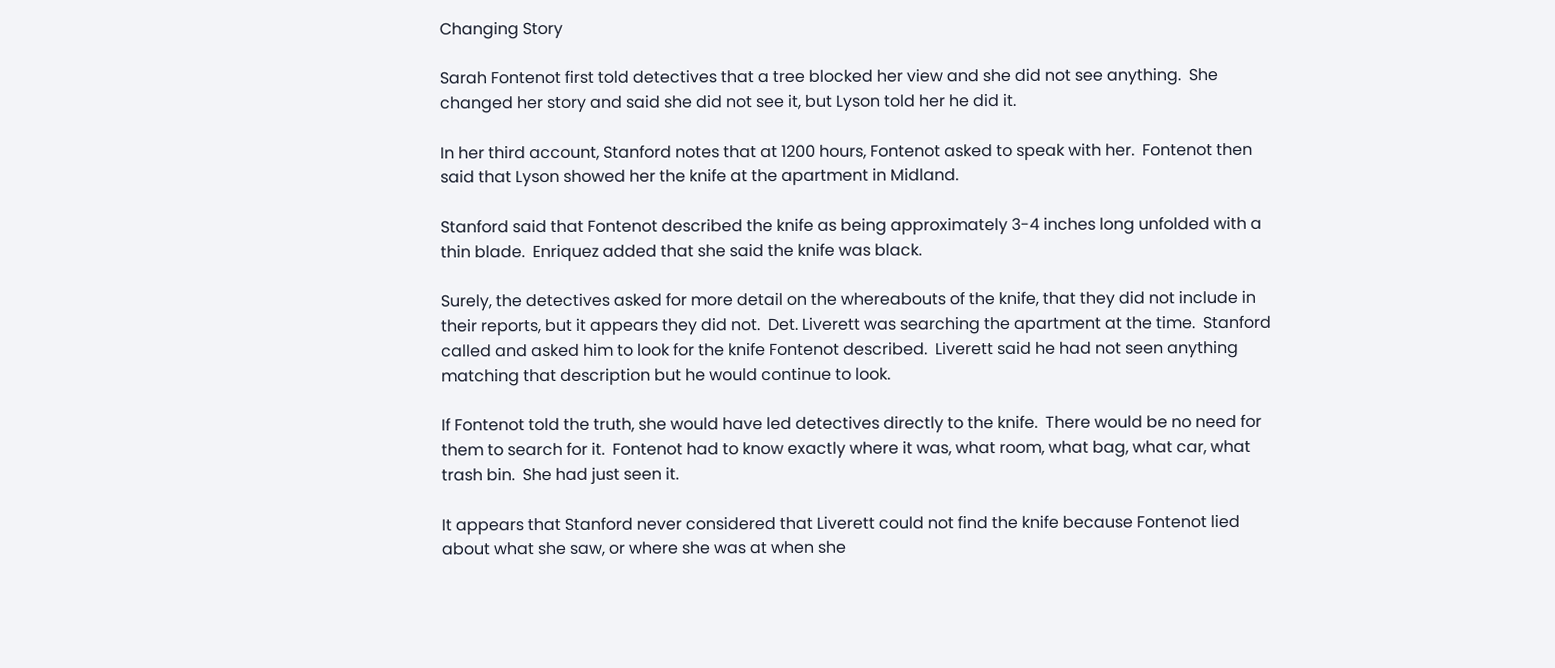Changing Story

Sarah Fontenot first told detectives that a tree blocked her view and she did not see anything.  She changed her story and said she did not see it, but Lyson told her he did it.

In her third account, Stanford notes that at 1200 hours, Fontenot asked to speak with her.  Fontenot then said that Lyson showed her the knife at the apartment in Midland.

Stanford said that Fontenot described the knife as being approximately 3-4 inches long unfolded with a thin blade.  Enriquez added that she said the knife was black.

Surely, the detectives asked for more detail on the whereabouts of the knife, that they did not include in their reports, but it appears they did not.  Det. Liverett was searching the apartment at the time.  Stanford called and asked him to look for the knife Fontenot described.  Liverett said he had not seen anything matching that description but he would continue to look.

If Fontenot told the truth, she would have led detectives directly to the knife.  There would be no need for them to search for it.  Fontenot had to know exactly where it was, what room, what bag, what car, what trash bin.  She had just seen it.

It appears that Stanford never considered that Liverett could not find the knife because Fontenot lied about what she saw, or where she was at when she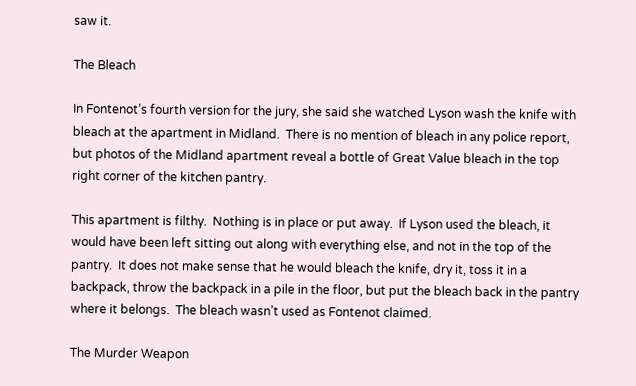saw it.

The Bleach

In Fontenot’s fourth version for the jury, she said she watched Lyson wash the knife with bleach at the apartment in Midland.  There is no mention of bleach in any police report, but photos of the Midland apartment reveal a bottle of Great Value bleach in the top right corner of the kitchen pantry.

This apartment is filthy.  Nothing is in place or put away.  If Lyson used the bleach, it would have been left sitting out along with everything else, and not in the top of the pantry.  It does not make sense that he would bleach the knife, dry it, toss it in a backpack, throw the backpack in a pile in the floor, but put the bleach back in the pantry where it belongs.  The bleach wasn’t used as Fontenot claimed.

The Murder Weapon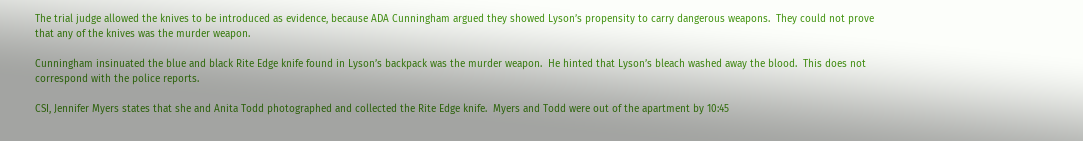The trial judge allowed the knives to be introduced as evidence, because ADA Cunningham argued they showed Lyson’s propensity to carry dangerous weapons.  They could not prove that any of the knives was the murder weapon.

Cunningham insinuated the blue and black Rite Edge knife found in Lyson’s backpack was the murder weapon.  He hinted that Lyson’s bleach washed away the blood.  This does not correspond with the police reports.

CSI, Jennifer Myers states that she and Anita Todd photographed and collected the Rite Edge knife.  Myers and Todd were out of the apartment by 10:45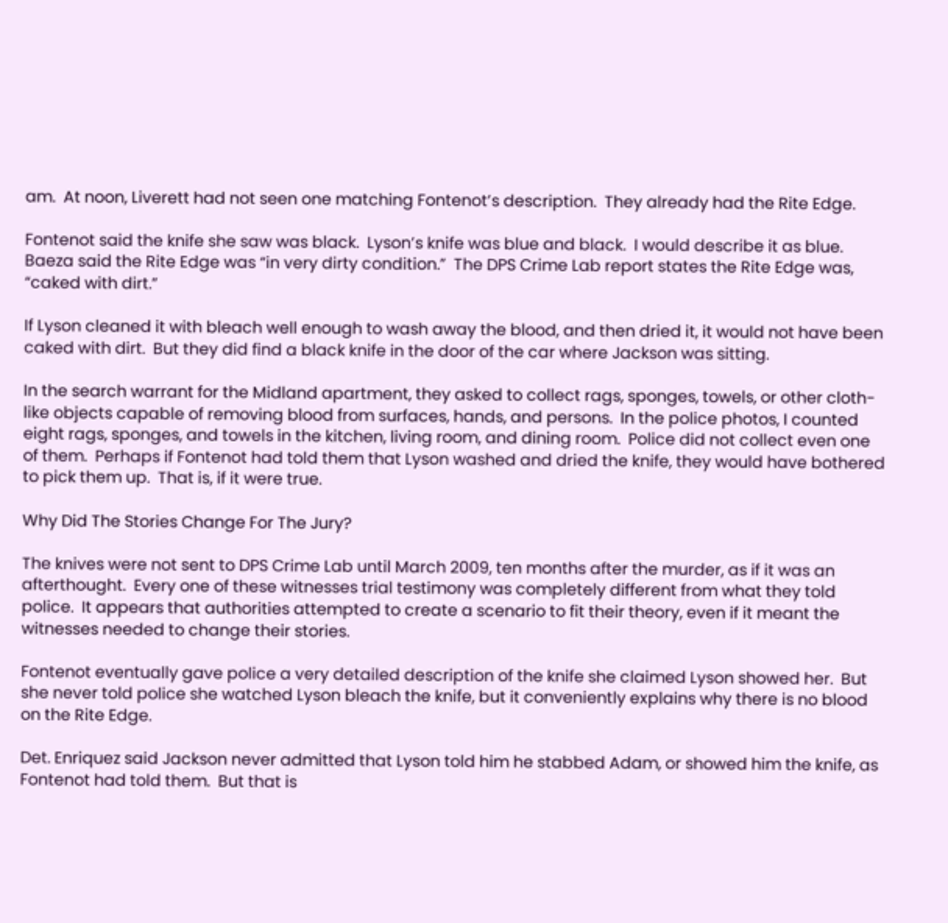am.  At noon, Liverett had not seen one matching Fontenot’s description.  They already had the Rite Edge.

Fontenot said the knife she saw was black.  Lyson’s knife was blue and black.  I would describe it as blue.  Baeza said the Rite Edge was “in very dirty condition.”  The DPS Crime Lab report states the Rite Edge was, “caked with dirt.”

If Lyson cleaned it with bleach well enough to wash away the blood, and then dried it, it would not have been caked with dirt.  But they did find a black knife in the door of the car where Jackson was sitting.

In the search warrant for the Midland apartment, they asked to collect rags, sponges, towels, or other cloth-like objects capable of removing blood from surfaces, hands, and persons.  In the police photos, I counted eight rags, sponges, and towels in the kitchen, living room, and dining room.  Police did not collect even one of them.  Perhaps if Fontenot had told them that Lyson washed and dried the knife, they would have bothered to pick them up.  That is, if it were true.

Why Did The Stories Change For The Jury?

The knives were not sent to DPS Crime Lab until March 2009, ten months after the murder, as if it was an afterthought.  Every one of these witnesses trial testimony was completely different from what they told police.  It appears that authorities attempted to create a scenario to fit their theory, even if it meant the witnesses needed to change their stories.

Fontenot eventually gave police a very detailed description of the knife she claimed Lyson showed her.  But she never told police she watched Lyson bleach the knife, but it conveniently explains why there is no blood on the Rite Edge.

Det. Enriquez said Jackson never admitted that Lyson told him he stabbed Adam, or showed him the knife, as Fontenot had told them.  But that is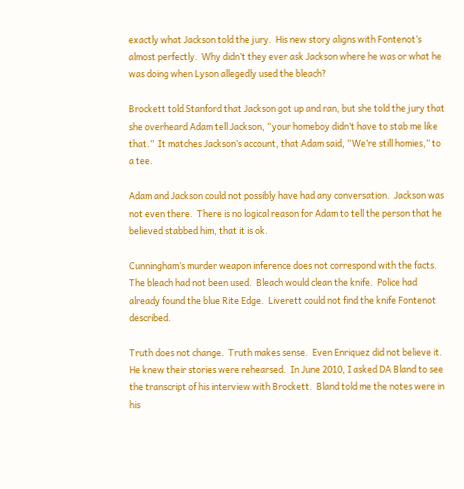exactly what Jackson told the jury.  His new story aligns with Fontenot’s almost perfectly.  Why didn’t they ever ask Jackson where he was or what he was doing when Lyson allegedly used the bleach?

Brockett told Stanford that Jackson got up and ran, but she told the jury that she overheard Adam tell Jackson, “your homeboy didn’t have to stab me like that.”  It matches Jackson’s account, that Adam said, “We’re still homies,” to a tee.

Adam and Jackson could not possibly have had any conversation.  Jackson was not even there.  There is no logical reason for Adam to tell the person that he believed stabbed him, that it is ok.

Cunningham’s murder weapon inference does not correspond with the facts.  The bleach had not been used.  Bleach would clean the knife.  Police had already found the blue Rite Edge.  Liverett could not find the knife Fontenot described.

Truth does not change.  Truth makes sense.  Even Enriquez did not believe it.  He knew their stories were rehearsed.  In June 2010, I asked DA Bland to see the transcript of his interview with Brockett.  Bland told me the notes were in his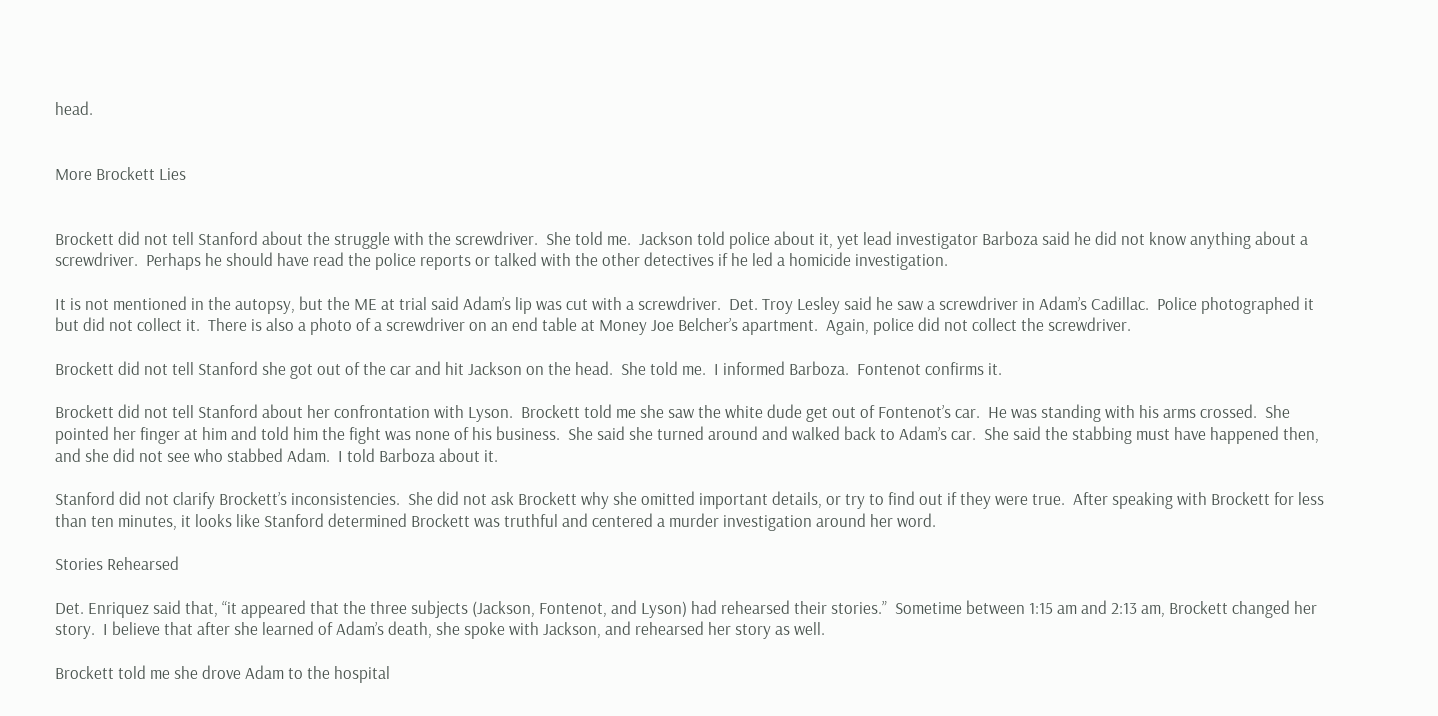head.


More Brockett Lies


Brockett did not tell Stanford about the struggle with the screwdriver.  She told me.  Jackson told police about it, yet lead investigator Barboza said he did not know anything about a screwdriver.  Perhaps he should have read the police reports or talked with the other detectives if he led a homicide investigation.

It is not mentioned in the autopsy, but the ME at trial said Adam’s lip was cut with a screwdriver.  Det. Troy Lesley said he saw a screwdriver in Adam’s Cadillac.  Police photographed it but did not collect it.  There is also a photo of a screwdriver on an end table at Money Joe Belcher’s apartment.  Again, police did not collect the screwdriver.

Brockett did not tell Stanford she got out of the car and hit Jackson on the head.  She told me.  I informed Barboza.  Fontenot confirms it.

Brockett did not tell Stanford about her confrontation with Lyson.  Brockett told me she saw the white dude get out of Fontenot’s car.  He was standing with his arms crossed.  She pointed her finger at him and told him the fight was none of his business.  She said she turned around and walked back to Adam’s car.  She said the stabbing must have happened then, and she did not see who stabbed Adam.  I told Barboza about it.

Stanford did not clarify Brockett’s inconsistencies.  She did not ask Brockett why she omitted important details, or try to find out if they were true.  After speaking with Brockett for less than ten minutes, it looks like Stanford determined Brockett was truthful and centered a murder investigation around her word.

Stories Rehearsed

Det. Enriquez said that, “it appeared that the three subjects (Jackson, Fontenot, and Lyson) had rehearsed their stories.”  Sometime between 1:15 am and 2:13 am, Brockett changed her story.  I believe that after she learned of Adam’s death, she spoke with Jackson, and rehearsed her story as well.

Brockett told me she drove Adam to the hospital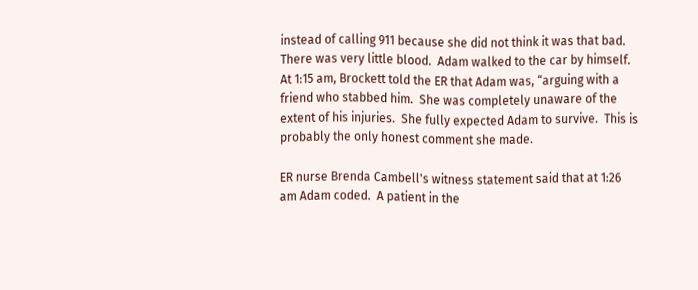instead of calling 911 because she did not think it was that bad.  There was very little blood.  Adam walked to the car by himself.  At 1:15 am, Brockett told the ER that Adam was, “arguing with a friend who stabbed him.  She was completely unaware of the extent of his injuries.  She fully expected Adam to survive.  This is probably the only honest comment she made.

ER nurse Brenda Cambell's witness statement said that at 1:26 am Adam coded.  A patient in the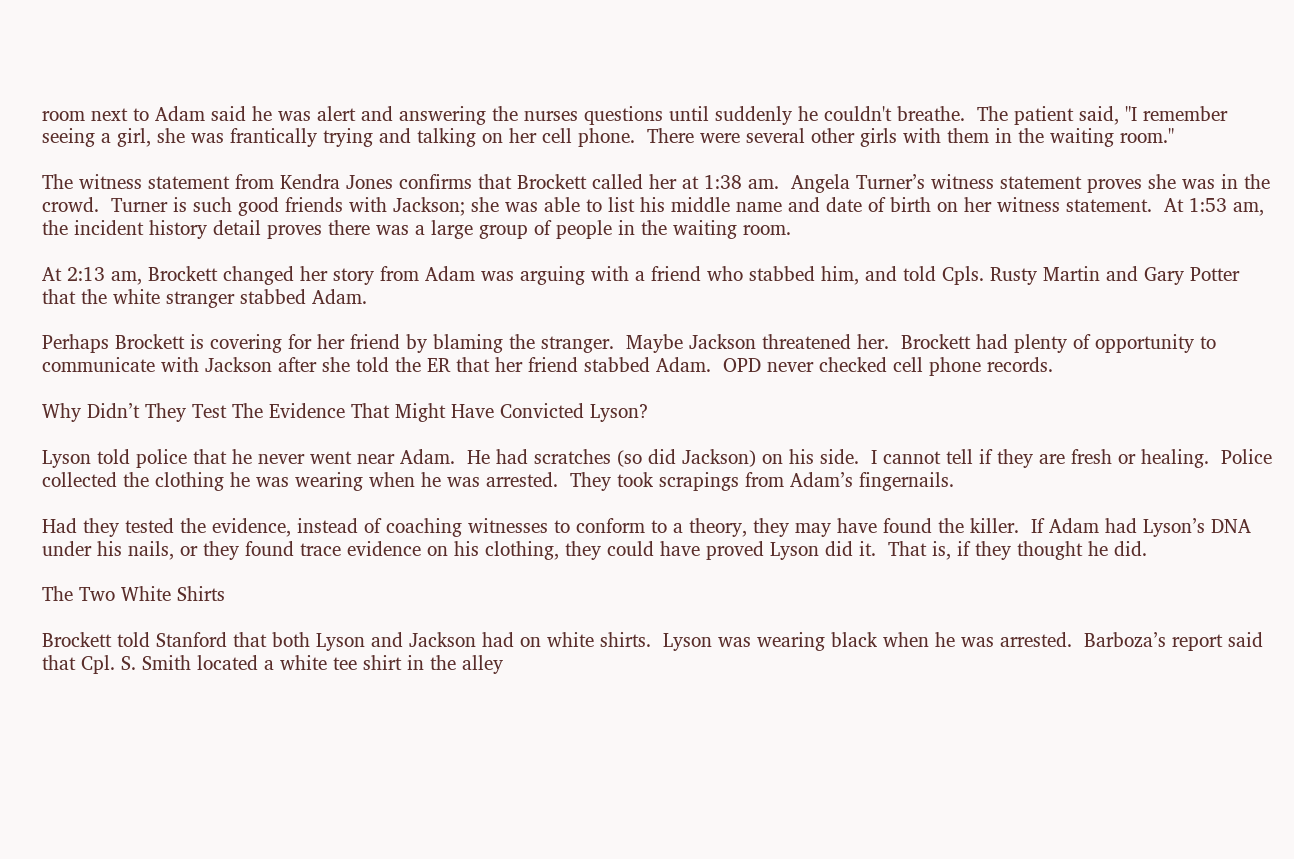room next to Adam said he was alert and answering the nurses questions until suddenly he couldn't breathe.  The patient said, "I remember seeing a girl, she was frantically trying and talking on her cell phone.  There were several other girls with them in the waiting room."

The witness statement from Kendra Jones confirms that Brockett called her at 1:38 am.  Angela Turner’s witness statement proves she was in the crowd.  Turner is such good friends with Jackson; she was able to list his middle name and date of birth on her witness statement.  At 1:53 am, the incident history detail proves there was a large group of people in the waiting room.

At 2:13 am, Brockett changed her story from Adam was arguing with a friend who stabbed him, and told Cpls. Rusty Martin and Gary Potter that the white stranger stabbed Adam.

Perhaps Brockett is covering for her friend by blaming the stranger.  Maybe Jackson threatened her.  Brockett had plenty of opportunity to communicate with Jackson after she told the ER that her friend stabbed Adam.  OPD never checked cell phone records.

Why Didn’t They Test The Evidence That Might Have Convicted Lyson?

Lyson told police that he never went near Adam.  He had scratches (so did Jackson) on his side.  I cannot tell if they are fresh or healing.  Police collected the clothing he was wearing when he was arrested.  They took scrapings from Adam’s fingernails.

Had they tested the evidence, instead of coaching witnesses to conform to a theory, they may have found the killer.  If Adam had Lyson’s DNA under his nails, or they found trace evidence on his clothing, they could have proved Lyson did it.  That is, if they thought he did.

The Two White Shirts

Brockett told Stanford that both Lyson and Jackson had on white shirts.  Lyson was wearing black when he was arrested.  Barboza’s report said that Cpl. S. Smith located a white tee shirt in the alley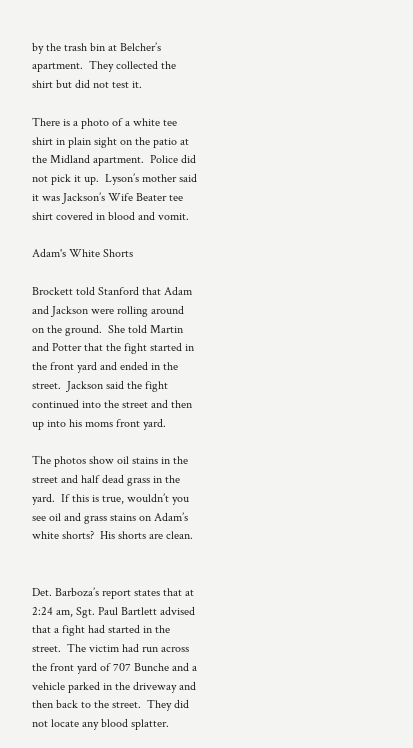by the trash bin at Belcher’s apartment.  They collected the shirt but did not test it.

There is a photo of a white tee shirt in plain sight on the patio at the Midland apartment.  Police did not pick it up.  Lyson’s mother said it was Jackson’s Wife Beater tee shirt covered in blood and vomit.

Adam's White Shorts

Brockett told Stanford that Adam and Jackson were rolling around on the ground.  She told Martin and Potter that the fight started in the front yard and ended in the street.  Jackson said the fight continued into the street and then up into his moms front yard.

The photos show oil stains in the street and half dead grass in the yard.  If this is true, wouldn’t you see oil and grass stains on Adam’s white shorts?  His shorts are clean.


Det. Barboza’s report states that at 2:24 am, Sgt. Paul Bartlett advised that a fight had started in the street.  The victim had run across the front yard of 707 Bunche and a vehicle parked in the driveway and then back to the street.  They did not locate any blood splatter.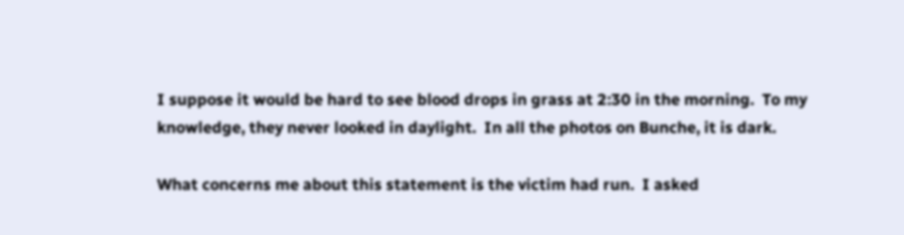I suppose it would be hard to see blood drops in grass at 2:30 in the morning.  To my knowledge, they never looked in daylight.  In all the photos on Bunche, it is dark.

What concerns me about this statement is the victim had run.  I asked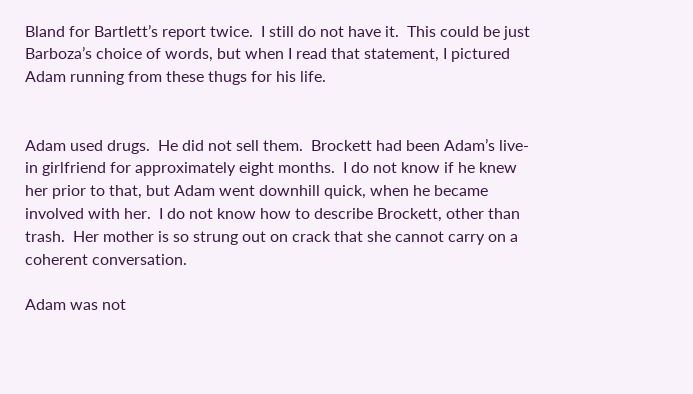Bland for Bartlett’s report twice.  I still do not have it.  This could be just Barboza’s choice of words, but when I read that statement, I pictured Adam running from these thugs for his life.


Adam used drugs.  He did not sell them.  Brockett had been Adam’s live-in girlfriend for approximately eight months.  I do not know if he knew her prior to that, but Adam went downhill quick, when he became involved with her.  I do not know how to describe Brockett, other than trash.  Her mother is so strung out on crack that she cannot carry on a coherent conversation.

Adam was not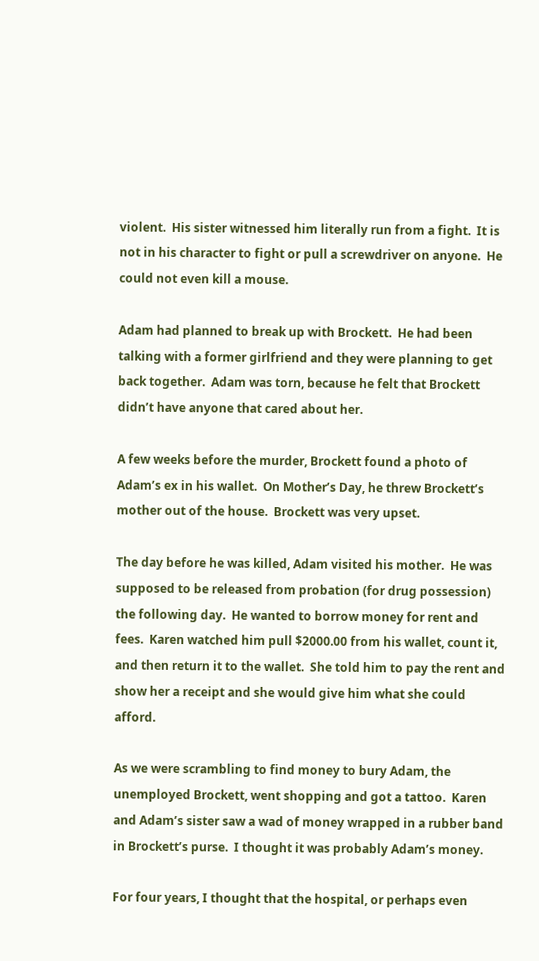violent.  His sister witnessed him literally run from a fight.  It is not in his character to fight or pull a screwdriver on anyone.  He could not even kill a mouse.

Adam had planned to break up with Brockett.  He had been talking with a former girlfriend and they were planning to get back together.  Adam was torn, because he felt that Brockett didn’t have anyone that cared about her.

A few weeks before the murder, Brockett found a photo of Adam’s ex in his wallet.  On Mother’s Day, he threw Brockett’s mother out of the house.  Brockett was very upset.

The day before he was killed, Adam visited his mother.  He was supposed to be released from probation (for drug possession) the following day.  He wanted to borrow money for rent and fees.  Karen watched him pull $2000.00 from his wallet, count it, and then return it to the wallet.  She told him to pay the rent and show her a receipt and she would give him what she could afford.

As we were scrambling to find money to bury Adam, the unemployed Brockett, went shopping and got a tattoo.  Karen and Adam’s sister saw a wad of money wrapped in a rubber band in Brockett’s purse.  I thought it was probably Adam’s money.

For four years, I thought that the hospital, or perhaps even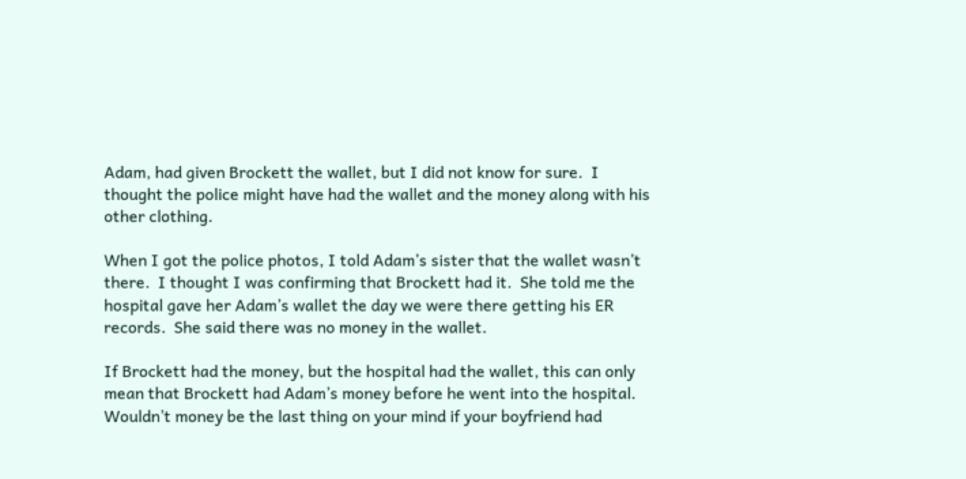Adam, had given Brockett the wallet, but I did not know for sure.  I thought the police might have had the wallet and the money along with his other clothing.

When I got the police photos, I told Adam’s sister that the wallet wasn’t there.  I thought I was confirming that Brockett had it.  She told me the hospital gave her Adam’s wallet the day we were there getting his ER records.  She said there was no money in the wallet.

If Brockett had the money, but the hospital had the wallet, this can only mean that Brockett had Adam’s money before he went into the hospital.  Wouldn’t money be the last thing on your mind if your boyfriend had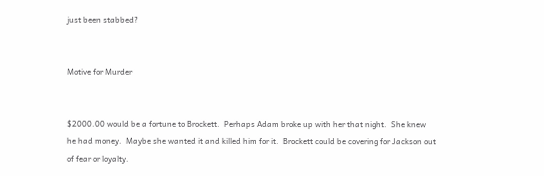just been stabbed?


Motive for Murder


$2000.00 would be a fortune to Brockett.  Perhaps Adam broke up with her that night.  She knew he had money.  Maybe she wanted it and killed him for it.  Brockett could be covering for Jackson out of fear or loyalty.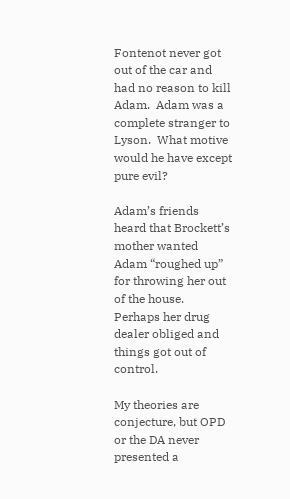Fontenot never got out of the car and had no reason to kill Adam.  Adam was a complete stranger to Lyson.  What motive would he have except pure evil?

Adam’s friends heard that Brockett’s mother wanted Adam “roughed up” for throwing her out of the house.  Perhaps her drug dealer obliged and things got out of control.

My theories are conjecture, but OPD or the DA never presented a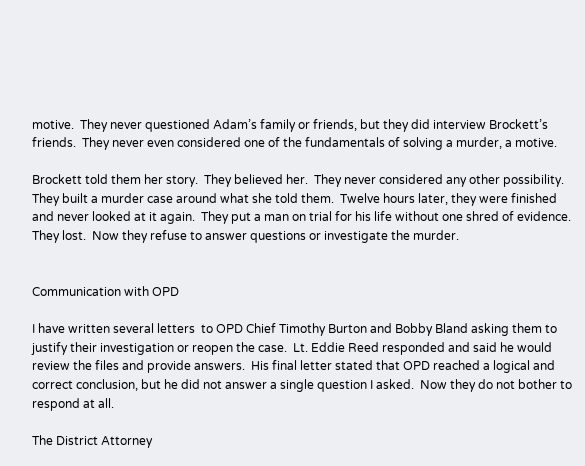motive.  They never questioned Adam’s family or friends, but they did interview Brockett’s friends.  They never even considered one of the fundamentals of solving a murder, a motive.

Brockett told them her story.  They believed her.  They never considered any other possibility.  They built a murder case around what she told them.  Twelve hours later, they were finished and never looked at it again.  They put a man on trial for his life without one shred of evidence.  They lost.  Now they refuse to answer questions or investigate the murder.


Communication with OPD

I have written several letters  to OPD Chief Timothy Burton and Bobby Bland asking them to justify their investigation or reopen the case.  Lt. Eddie Reed responded and said he would review the files and provide answers.  His final letter stated that OPD reached a logical and correct conclusion, but he did not answer a single question I asked.  Now they do not bother to respond at all.

The District Attorney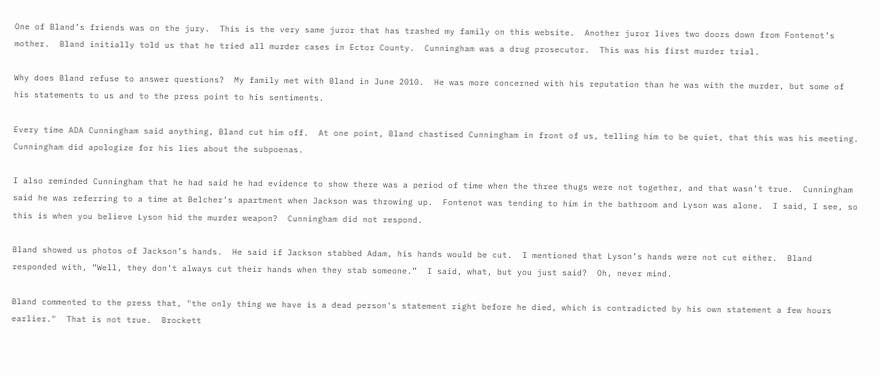One of Bland’s friends was on the jury.  This is the very same juror that has trashed my family on this website.  Another juror lives two doors down from Fontenot’s mother.  Bland initially told us that he tried all murder cases in Ector County.  Cunningham was a drug prosecutor.  This was his first murder trial.

Why does Bland refuse to answer questions?  My family met with Bland in June 2010.  He was more concerned with his reputation than he was with the murder, but some of his statements to us and to the press point to his sentiments.

Every time ADA Cunningham said anything, Bland cut him off.  At one point, Bland chastised Cunningham in front of us, telling him to be quiet, that this was his meeting.  Cunningham did apologize for his lies about the subpoenas.

I also reminded Cunningham that he had said he had evidence to show there was a period of time when the three thugs were not together, and that wasn’t true.  Cunningham said he was referring to a time at Belcher’s apartment when Jackson was throwing up.  Fontenot was tending to him in the bathroom and Lyson was alone.  I said, I see, so this is when you believe Lyson hid the murder weapon?  Cunningham did not respond.

Bland showed us photos of Jackson’s hands.  He said if Jackson stabbed Adam, his hands would be cut.  I mentioned that Lyson’s hands were not cut either.  Bland responded with, “Well, they don’t always cut their hands when they stab someone.”  I said, what, but you just said?  Oh, never mind.

Bland commented to the press that, "the only thing we have is a dead person's statement right before he died, which is contradicted by his own statement a few hours earlier."  That is not true.  Brockett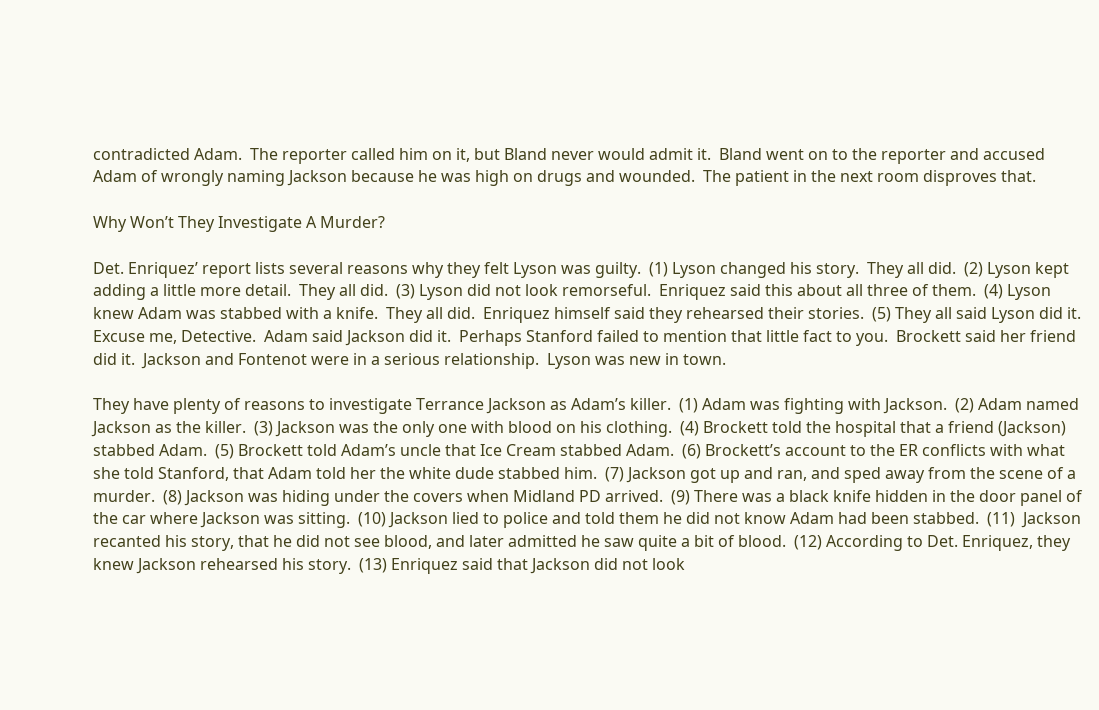contradicted Adam.  The reporter called him on it, but Bland never would admit it.  Bland went on to the reporter and accused Adam of wrongly naming Jackson because he was high on drugs and wounded.  The patient in the next room disproves that.

Why Won’t They Investigate A Murder?

Det. Enriquez’ report lists several reasons why they felt Lyson was guilty.  (1) Lyson changed his story.  They all did.  (2) Lyson kept adding a little more detail.  They all did.  (3) Lyson did not look remorseful.  Enriquez said this about all three of them.  (4) Lyson knew Adam was stabbed with a knife.  They all did.  Enriquez himself said they rehearsed their stories.  (5) They all said Lyson did it.  Excuse me, Detective.  Adam said Jackson did it.  Perhaps Stanford failed to mention that little fact to you.  Brockett said her friend did it.  Jackson and Fontenot were in a serious relationship.  Lyson was new in town.

They have plenty of reasons to investigate Terrance Jackson as Adam’s killer.  (1) Adam was fighting with Jackson.  (2) Adam named Jackson as the killer.  (3) Jackson was the only one with blood on his clothing.  (4) Brockett told the hospital that a friend (Jackson) stabbed Adam.  (5) Brockett told Adam’s uncle that Ice Cream stabbed Adam.  (6) Brockett’s account to the ER conflicts with what she told Stanford, that Adam told her the white dude stabbed him.  (7) Jackson got up and ran, and sped away from the scene of a murder.  (8) Jackson was hiding under the covers when Midland PD arrived.  (9) There was a black knife hidden in the door panel of the car where Jackson was sitting.  (10) Jackson lied to police and told them he did not know Adam had been stabbed.  (11)  Jackson recanted his story, that he did not see blood, and later admitted he saw quite a bit of blood.  (12) According to Det. Enriquez, they knew Jackson rehearsed his story.  (13) Enriquez said that Jackson did not look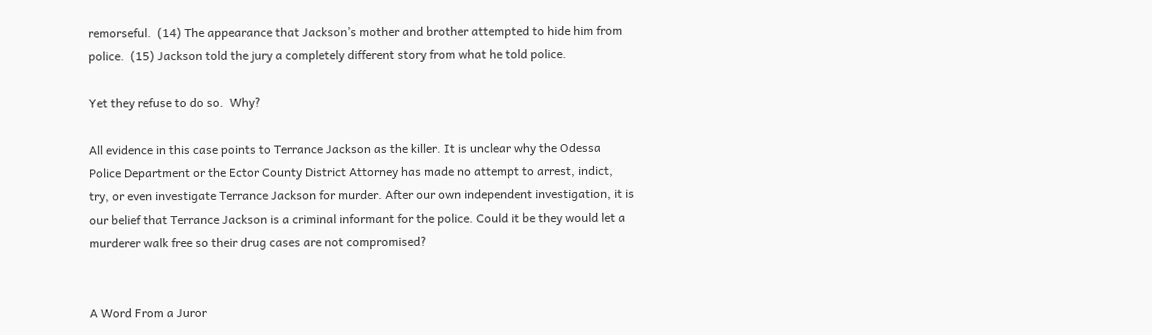remorseful.  (14) The appearance that Jackson’s mother and brother attempted to hide him from police.  (15) Jackson told the jury a completely different story from what he told police.

Yet they refuse to do so.  Why?

All evidence in this case points to Terrance Jackson as the killer. It is unclear why the Odessa Police Department or the Ector County District Attorney has made no attempt to arrest, indict, try, or even investigate Terrance Jackson for murder. After our own independent investigation, it is our belief that Terrance Jackson is a criminal informant for the police. Could it be they would let a murderer walk free so their drug cases are not compromised?


A Word From a Juror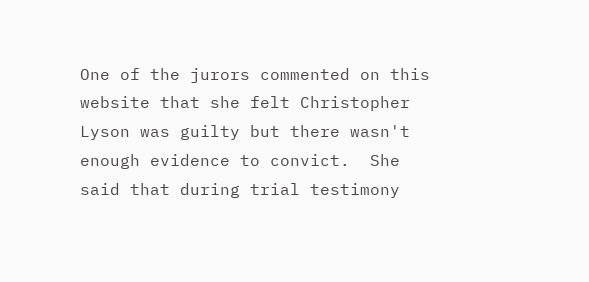One of the jurors commented on this website that she felt Christopher Lyson was guilty but there wasn't enough evidence to convict.  She said that during trial testimony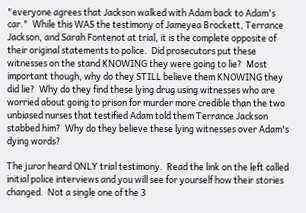"everyone agrees that Jackson walked with Adam back to Adam's car."  While this WAS the testimony of Jameyea Brockett, Terrance Jackson, and Sarah Fontenot at trial, it is the complete opposite of their original statements to police.  Did prosecutors put these witnesses on the stand KNOWING they were going to lie?  Most important though, why do they STILL believe them KNOWING they did lie?  Why do they find these lying drug using witnesses who are worried about going to prison for murder more credible than the two unbiased nurses that testified Adam told them Terrance Jackson stabbed him?  Why do they believe these lying witnesses over Adam's dying words?

The juror heard ONLY trial testimony.  Read the link on the left called initial police interviews and you will see for yourself how their stories changed.  Not a single one of the 3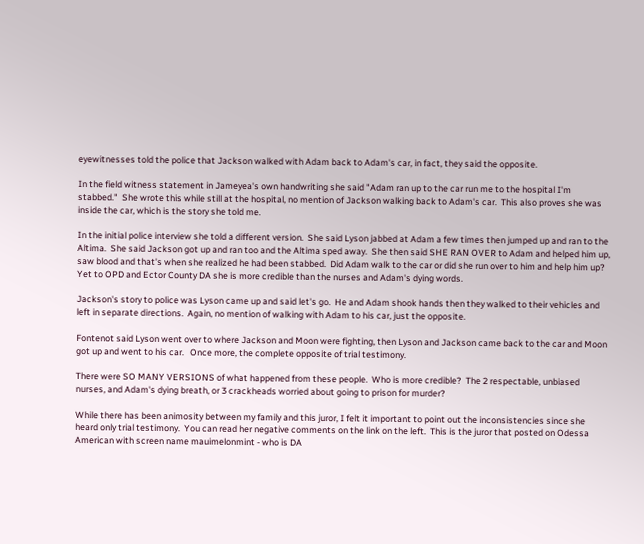eyewitnesses told the police that Jackson walked with Adam back to Adam's car, in fact, they said the opposite.

In the field witness statement in Jameyea's own handwriting she said "Adam ran up to the car run me to the hospital I'm stabbed."  She wrote this while still at the hospital, no mention of Jackson walking back to Adam's car.  This also proves she was inside the car, which is the story she told me.

In the initial police interview she told a different version.  She said Lyson jabbed at Adam a few times then jumped up and ran to the Altima.  She said Jackson got up and ran too and the Altima sped away.  She then said SHE RAN OVER to Adam and helped him up, saw blood and that's when she realized he had been stabbed.  Did Adam walk to the car or did she run over to him and help him up?  Yet to OPD and Ector County DA she is more credible than the nurses and Adam's dying words.

Jackson's story to police was Lyson came up and said let's go.  He and Adam shook hands then they walked to their vehicles and left in separate directions.  Again, no mention of walking with Adam to his car, just the opposite.

Fontenot said Lyson went over to where Jackson and Moon were fighting, then Lyson and Jackson came back to the car and Moon got up and went to his car.   Once more, the complete opposite of trial testimony.

There were SO MANY VERSIONS of what happened from these people.  Who is more credible?  The 2 respectable, unbiased nurses, and Adam's dying breath, or 3 crackheads worried about going to prison for murder?

While there has been animosity between my family and this juror, I felt it important to point out the inconsistencies since she heard only trial testimony.  You can read her negative comments on the link on the left.  This is the juror that posted on Odessa American with screen name mauimelonmint - who is DA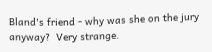Bland's friend - why was she on the jury anyway?  Very strange.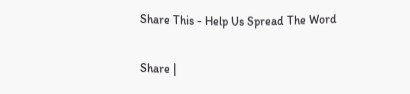Share This - Help Us Spread The Word

Share |